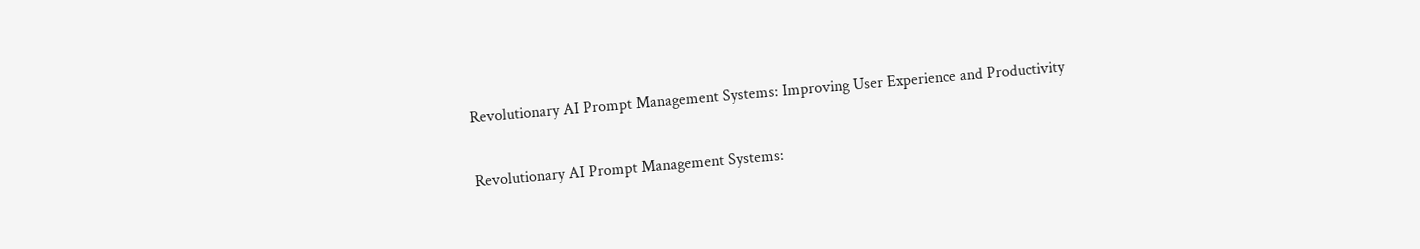Revolutionary AI Prompt Management Systems: Improving User Experience and Productivity

Revolutionary AI Prompt Management Systems: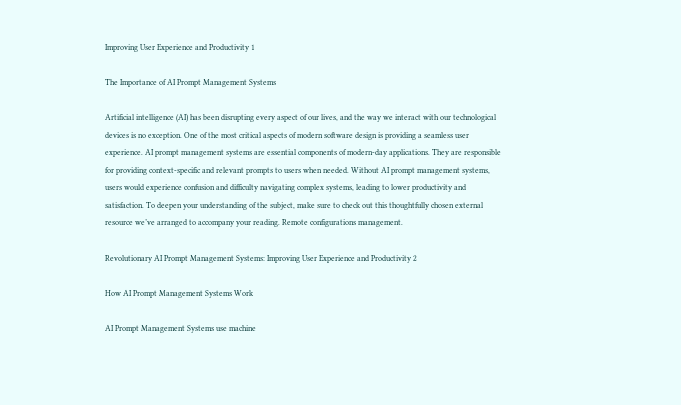Improving User Experience and Productivity 1

The Importance of AI Prompt Management Systems

Artificial intelligence (AI) has been disrupting every aspect of our lives, and the way we interact with our technological devices is no exception. One of the most critical aspects of modern software design is providing a seamless user experience. AI prompt management systems are essential components of modern-day applications. They are responsible for providing context-specific and relevant prompts to users when needed. Without AI prompt management systems, users would experience confusion and difficulty navigating complex systems, leading to lower productivity and satisfaction. To deepen your understanding of the subject, make sure to check out this thoughtfully chosen external resource we’ve arranged to accompany your reading. Remote configurations management.

Revolutionary AI Prompt Management Systems: Improving User Experience and Productivity 2

How AI Prompt Management Systems Work

AI Prompt Management Systems use machine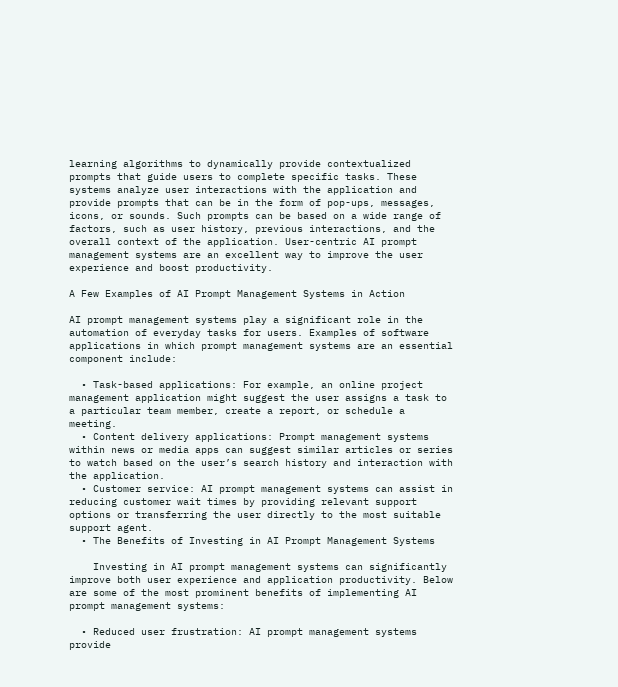learning algorithms to dynamically provide contextualized prompts that guide users to complete specific tasks. These systems analyze user interactions with the application and provide prompts that can be in the form of pop-ups, messages, icons, or sounds. Such prompts can be based on a wide range of factors, such as user history, previous interactions, and the overall context of the application. User-centric AI prompt management systems are an excellent way to improve the user experience and boost productivity.

A Few Examples of AI Prompt Management Systems in Action

AI prompt management systems play a significant role in the automation of everyday tasks for users. Examples of software applications in which prompt management systems are an essential component include:

  • Task-based applications: For example, an online project management application might suggest the user assigns a task to a particular team member, create a report, or schedule a meeting.
  • Content delivery applications: Prompt management systems within news or media apps can suggest similar articles or series to watch based on the user’s search history and interaction with the application.
  • Customer service: AI prompt management systems can assist in reducing customer wait times by providing relevant support options or transferring the user directly to the most suitable support agent.
  • The Benefits of Investing in AI Prompt Management Systems

    Investing in AI prompt management systems can significantly improve both user experience and application productivity. Below are some of the most prominent benefits of implementing AI prompt management systems:

  • Reduced user frustration: AI prompt management systems provide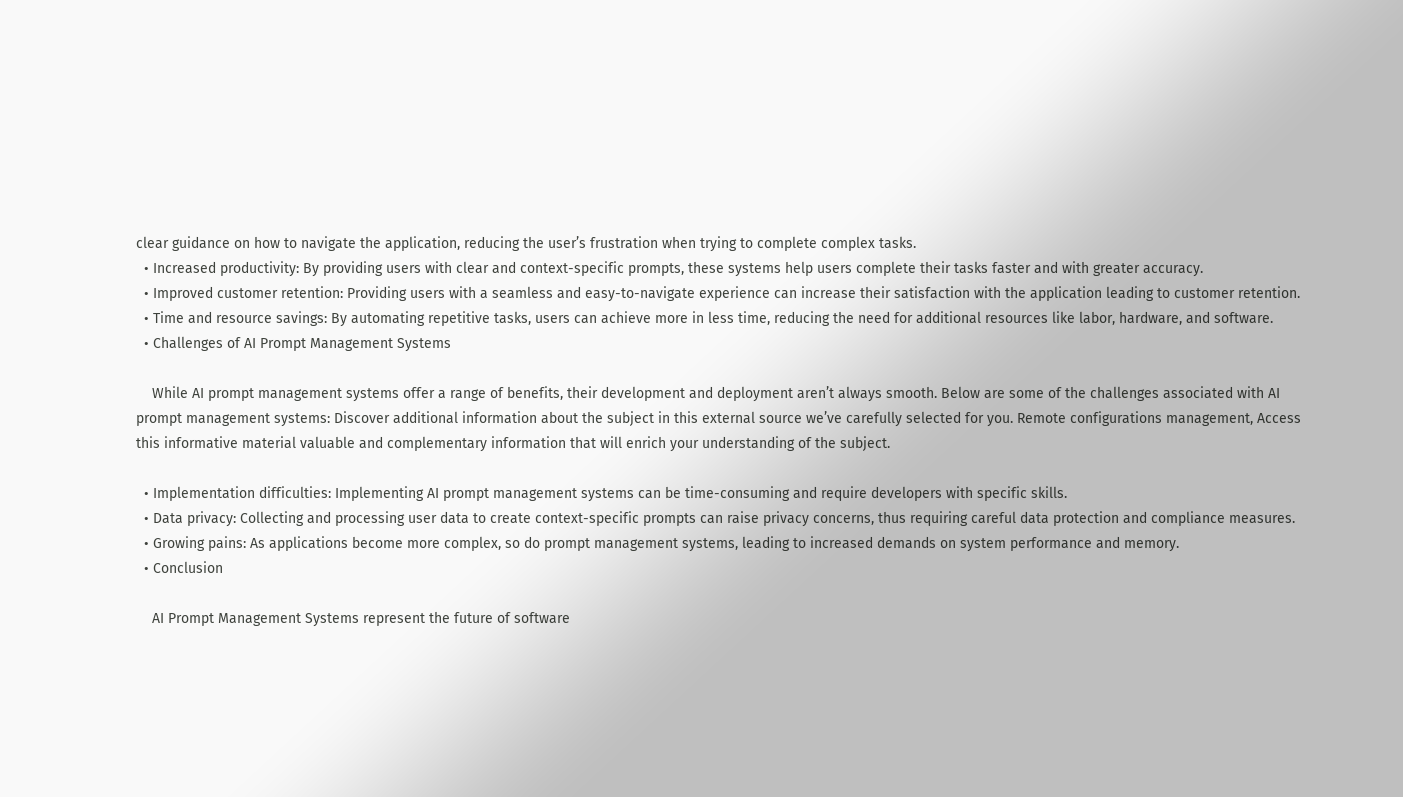clear guidance on how to navigate the application, reducing the user’s frustration when trying to complete complex tasks.
  • Increased productivity: By providing users with clear and context-specific prompts, these systems help users complete their tasks faster and with greater accuracy.
  • Improved customer retention: Providing users with a seamless and easy-to-navigate experience can increase their satisfaction with the application leading to customer retention.
  • Time and resource savings: By automating repetitive tasks, users can achieve more in less time, reducing the need for additional resources like labor, hardware, and software.
  • Challenges of AI Prompt Management Systems

    While AI prompt management systems offer a range of benefits, their development and deployment aren’t always smooth. Below are some of the challenges associated with AI prompt management systems: Discover additional information about the subject in this external source we’ve carefully selected for you. Remote configurations management, Access this informative material valuable and complementary information that will enrich your understanding of the subject.

  • Implementation difficulties: Implementing AI prompt management systems can be time-consuming and require developers with specific skills.
  • Data privacy: Collecting and processing user data to create context-specific prompts can raise privacy concerns, thus requiring careful data protection and compliance measures.
  • Growing pains: As applications become more complex, so do prompt management systems, leading to increased demands on system performance and memory.
  • Conclusion

    AI Prompt Management Systems represent the future of software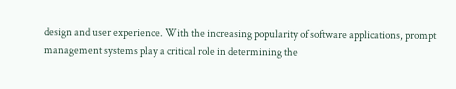design and user experience. With the increasing popularity of software applications, prompt management systems play a critical role in determining the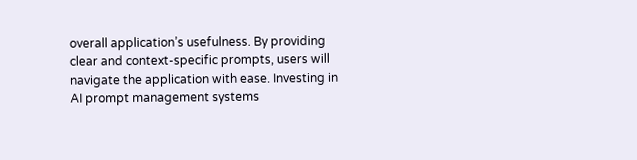overall application’s usefulness. By providing clear and context-specific prompts, users will navigate the application with ease. Investing in AI prompt management systems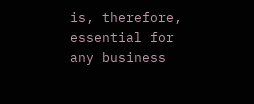is, therefore, essential for any business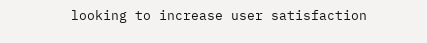looking to increase user satisfaction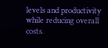levels and productivity while reducing overall costs.